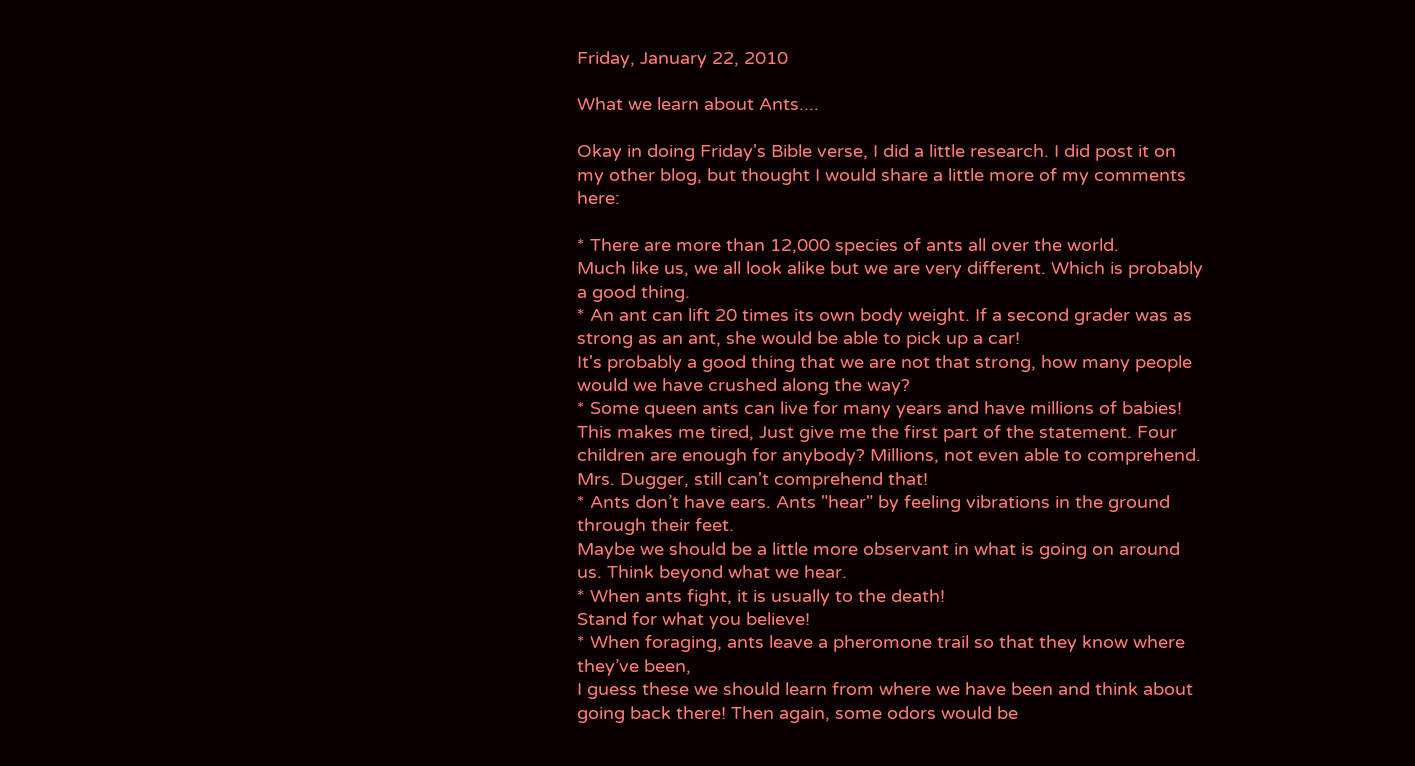Friday, January 22, 2010

What we learn about Ants....

Okay in doing Friday's Bible verse, I did a little research. I did post it on my other blog, but thought I would share a little more of my comments here:

* There are more than 12,000 species of ants all over the world.
Much like us, we all look alike but we are very different. Which is probably a good thing.
* An ant can lift 20 times its own body weight. If a second grader was as strong as an ant, she would be able to pick up a car!
It's probably a good thing that we are not that strong, how many people would we have crushed along the way?
* Some queen ants can live for many years and have millions of babies!
This makes me tired, Just give me the first part of the statement. Four children are enough for anybody? Millions, not even able to comprehend. Mrs. Dugger, still can't comprehend that!
* Ants don’t have ears. Ants "hear" by feeling vibrations in the ground through their feet.
Maybe we should be a little more observant in what is going on around us. Think beyond what we hear.
* When ants fight, it is usually to the death!
Stand for what you believe!
* When foraging, ants leave a pheromone trail so that they know where they’ve been,
I guess these we should learn from where we have been and think about going back there! Then again, some odors would be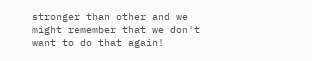stronger than other and we might remember that we don't want to do that again!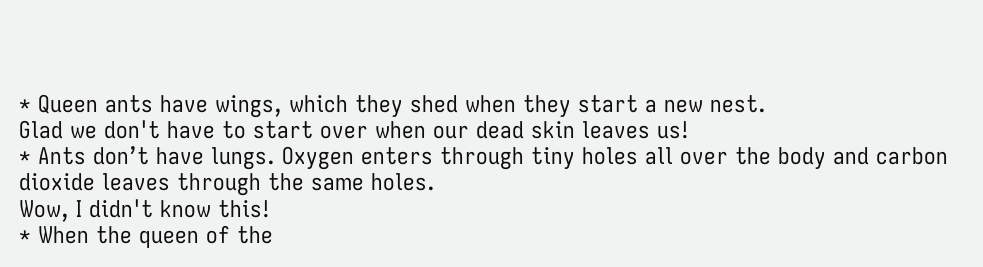* Queen ants have wings, which they shed when they start a new nest.
Glad we don't have to start over when our dead skin leaves us!
* Ants don’t have lungs. Oxygen enters through tiny holes all over the body and carbon dioxide leaves through the same holes.
Wow, I didn't know this!
* When the queen of the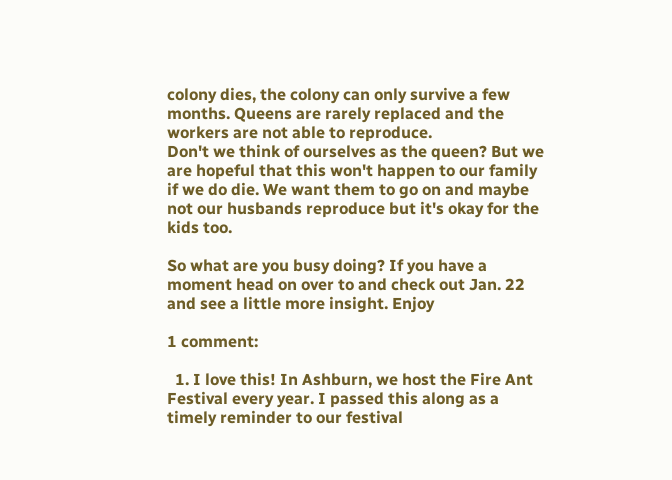colony dies, the colony can only survive a few months. Queens are rarely replaced and the workers are not able to reproduce.
Don't we think of ourselves as the queen? But we are hopeful that this won't happen to our family if we do die. We want them to go on and maybe not our husbands reproduce but it's okay for the kids too.

So what are you busy doing? If you have a moment head on over to and check out Jan. 22 and see a little more insight. Enjoy

1 comment:

  1. I love this! In Ashburn, we host the Fire Ant Festival every year. I passed this along as a timely reminder to our festival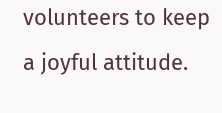volunteers to keep a joyful attitude.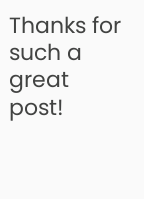Thanks for such a great post!